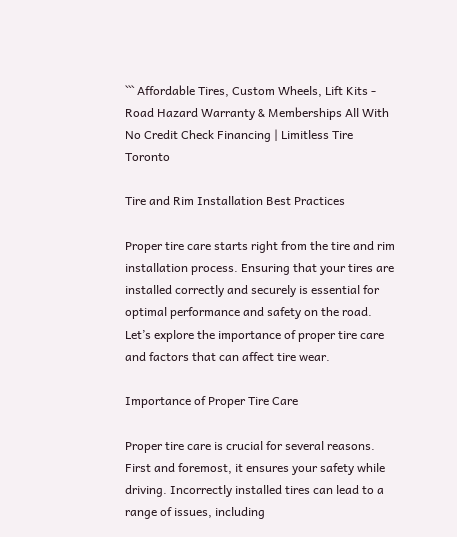``` Affordable Tires, Custom Wheels, Lift Kits - Road Hazard Warranty & Memberships All With No Credit Check Financing | Limitless Tire Toronto

Tire and Rim Installation Best Practices

Proper tire care starts right from the tire and rim installation process. Ensuring that your tires are installed correctly and securely is essential for optimal performance and safety on the road. Let’s explore the importance of proper tire care and factors that can affect tire wear.

Importance of Proper Tire Care

Proper tire care is crucial for several reasons. First and foremost, it ensures your safety while driving. Incorrectly installed tires can lead to a range of issues, including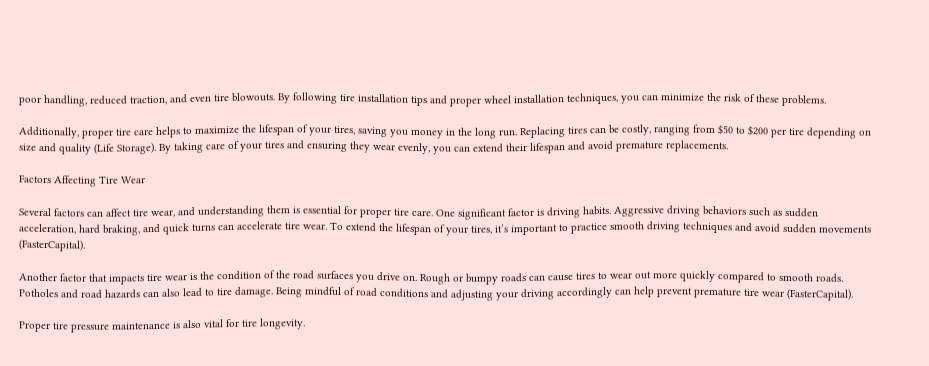poor handling, reduced traction, and even tire blowouts. By following tire installation tips and proper wheel installation techniques, you can minimize the risk of these problems.

Additionally, proper tire care helps to maximize the lifespan of your tires, saving you money in the long run. Replacing tires can be costly, ranging from $50 to $200 per tire depending on size and quality (Life Storage). By taking care of your tires and ensuring they wear evenly, you can extend their lifespan and avoid premature replacements.

Factors Affecting Tire Wear

Several factors can affect tire wear, and understanding them is essential for proper tire care. One significant factor is driving habits. Aggressive driving behaviors such as sudden acceleration, hard braking, and quick turns can accelerate tire wear. To extend the lifespan of your tires, it’s important to practice smooth driving techniques and avoid sudden movements (FasterCapital).

Another factor that impacts tire wear is the condition of the road surfaces you drive on. Rough or bumpy roads can cause tires to wear out more quickly compared to smooth roads. Potholes and road hazards can also lead to tire damage. Being mindful of road conditions and adjusting your driving accordingly can help prevent premature tire wear (FasterCapital).

Proper tire pressure maintenance is also vital for tire longevity.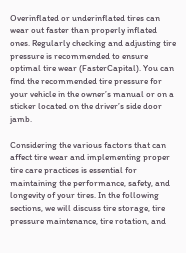Overinflated or underinflated tires can wear out faster than properly inflated ones. Regularly checking and adjusting tire pressure is recommended to ensure optimal tire wear (FasterCapital). You can find the recommended tire pressure for your vehicle in the owner’s manual or on a sticker located on the driver’s side door jamb.

Considering the various factors that can affect tire wear and implementing proper tire care practices is essential for maintaining the performance, safety, and longevity of your tires. In the following sections, we will discuss tire storage, tire pressure maintenance, tire rotation, and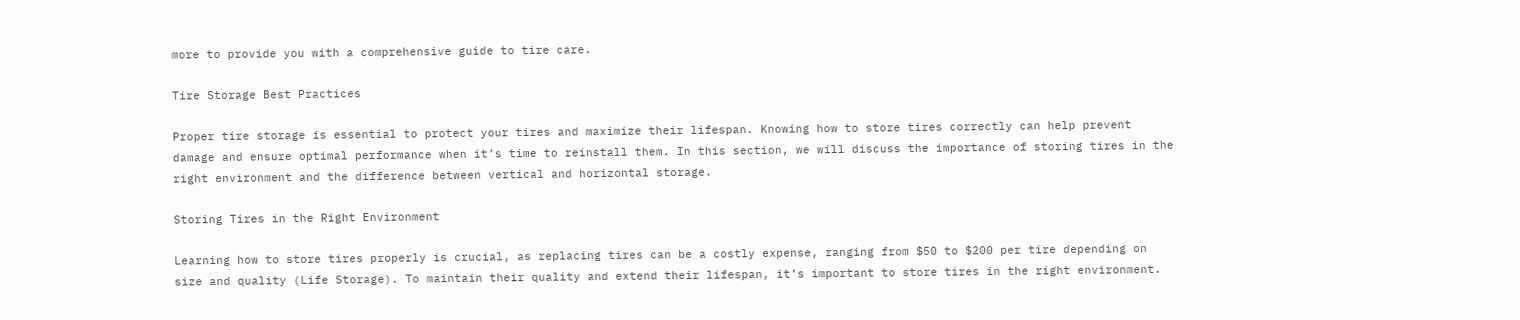more to provide you with a comprehensive guide to tire care.

Tire Storage Best Practices

Proper tire storage is essential to protect your tires and maximize their lifespan. Knowing how to store tires correctly can help prevent damage and ensure optimal performance when it’s time to reinstall them. In this section, we will discuss the importance of storing tires in the right environment and the difference between vertical and horizontal storage.

Storing Tires in the Right Environment

Learning how to store tires properly is crucial, as replacing tires can be a costly expense, ranging from $50 to $200 per tire depending on size and quality (Life Storage). To maintain their quality and extend their lifespan, it’s important to store tires in the right environment.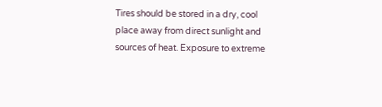Tires should be stored in a dry, cool place away from direct sunlight and sources of heat. Exposure to extreme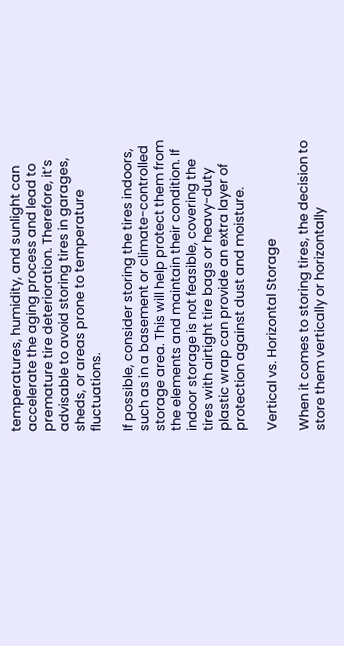temperatures, humidity, and sunlight can accelerate the aging process and lead to premature tire deterioration. Therefore, it’s advisable to avoid storing tires in garages, sheds, or areas prone to temperature fluctuations.

If possible, consider storing the tires indoors, such as in a basement or climate-controlled storage area. This will help protect them from the elements and maintain their condition. If indoor storage is not feasible, covering the tires with airtight tire bags or heavy-duty plastic wrap can provide an extra layer of protection against dust and moisture.

Vertical vs. Horizontal Storage

When it comes to storing tires, the decision to store them vertically or horizontally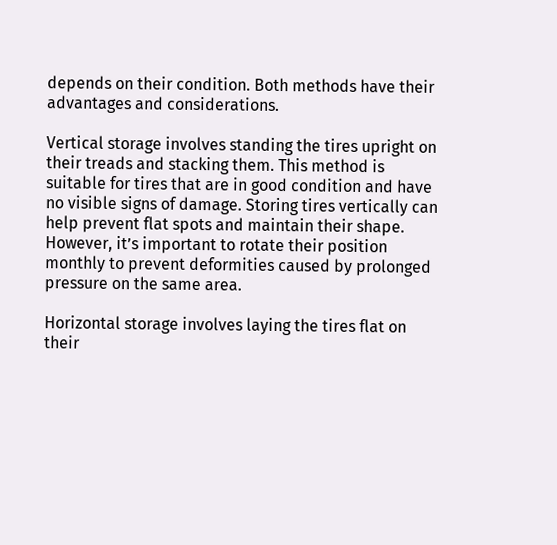depends on their condition. Both methods have their advantages and considerations.

Vertical storage involves standing the tires upright on their treads and stacking them. This method is suitable for tires that are in good condition and have no visible signs of damage. Storing tires vertically can help prevent flat spots and maintain their shape. However, it’s important to rotate their position monthly to prevent deformities caused by prolonged pressure on the same area.

Horizontal storage involves laying the tires flat on their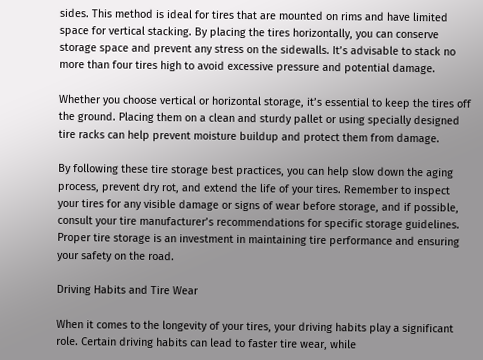sides. This method is ideal for tires that are mounted on rims and have limited space for vertical stacking. By placing the tires horizontally, you can conserve storage space and prevent any stress on the sidewalls. It’s advisable to stack no more than four tires high to avoid excessive pressure and potential damage.

Whether you choose vertical or horizontal storage, it’s essential to keep the tires off the ground. Placing them on a clean and sturdy pallet or using specially designed tire racks can help prevent moisture buildup and protect them from damage.

By following these tire storage best practices, you can help slow down the aging process, prevent dry rot, and extend the life of your tires. Remember to inspect your tires for any visible damage or signs of wear before storage, and if possible, consult your tire manufacturer’s recommendations for specific storage guidelines. Proper tire storage is an investment in maintaining tire performance and ensuring your safety on the road.

Driving Habits and Tire Wear

When it comes to the longevity of your tires, your driving habits play a significant role. Certain driving habits can lead to faster tire wear, while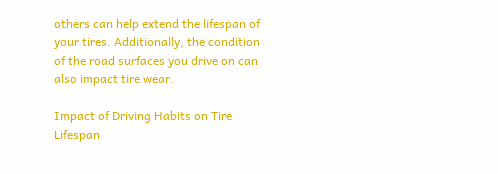others can help extend the lifespan of your tires. Additionally, the condition of the road surfaces you drive on can also impact tire wear.

Impact of Driving Habits on Tire Lifespan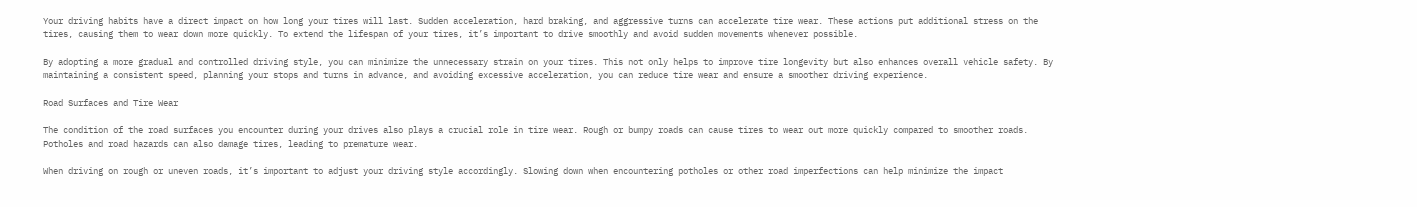Your driving habits have a direct impact on how long your tires will last. Sudden acceleration, hard braking, and aggressive turns can accelerate tire wear. These actions put additional stress on the tires, causing them to wear down more quickly. To extend the lifespan of your tires, it’s important to drive smoothly and avoid sudden movements whenever possible.

By adopting a more gradual and controlled driving style, you can minimize the unnecessary strain on your tires. This not only helps to improve tire longevity but also enhances overall vehicle safety. By maintaining a consistent speed, planning your stops and turns in advance, and avoiding excessive acceleration, you can reduce tire wear and ensure a smoother driving experience.

Road Surfaces and Tire Wear

The condition of the road surfaces you encounter during your drives also plays a crucial role in tire wear. Rough or bumpy roads can cause tires to wear out more quickly compared to smoother roads. Potholes and road hazards can also damage tires, leading to premature wear.

When driving on rough or uneven roads, it’s important to adjust your driving style accordingly. Slowing down when encountering potholes or other road imperfections can help minimize the impact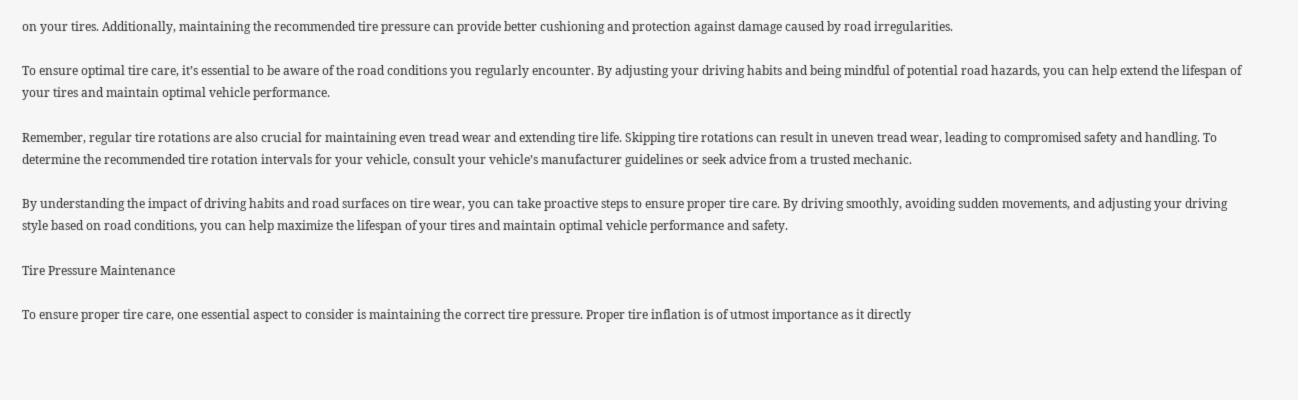on your tires. Additionally, maintaining the recommended tire pressure can provide better cushioning and protection against damage caused by road irregularities.

To ensure optimal tire care, it’s essential to be aware of the road conditions you regularly encounter. By adjusting your driving habits and being mindful of potential road hazards, you can help extend the lifespan of your tires and maintain optimal vehicle performance.

Remember, regular tire rotations are also crucial for maintaining even tread wear and extending tire life. Skipping tire rotations can result in uneven tread wear, leading to compromised safety and handling. To determine the recommended tire rotation intervals for your vehicle, consult your vehicle’s manufacturer guidelines or seek advice from a trusted mechanic.

By understanding the impact of driving habits and road surfaces on tire wear, you can take proactive steps to ensure proper tire care. By driving smoothly, avoiding sudden movements, and adjusting your driving style based on road conditions, you can help maximize the lifespan of your tires and maintain optimal vehicle performance and safety.

Tire Pressure Maintenance

To ensure proper tire care, one essential aspect to consider is maintaining the correct tire pressure. Proper tire inflation is of utmost importance as it directly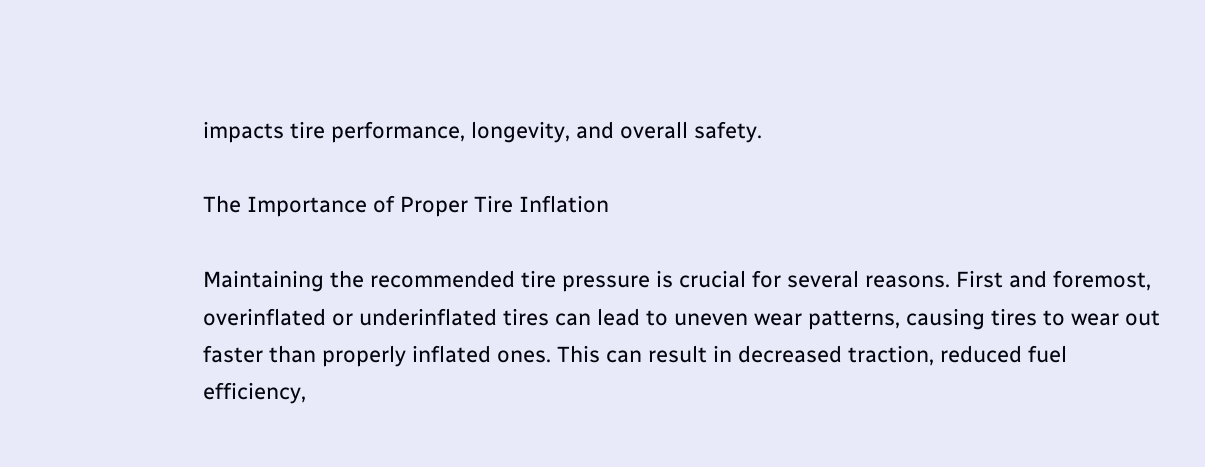impacts tire performance, longevity, and overall safety.

The Importance of Proper Tire Inflation

Maintaining the recommended tire pressure is crucial for several reasons. First and foremost, overinflated or underinflated tires can lead to uneven wear patterns, causing tires to wear out faster than properly inflated ones. This can result in decreased traction, reduced fuel efficiency,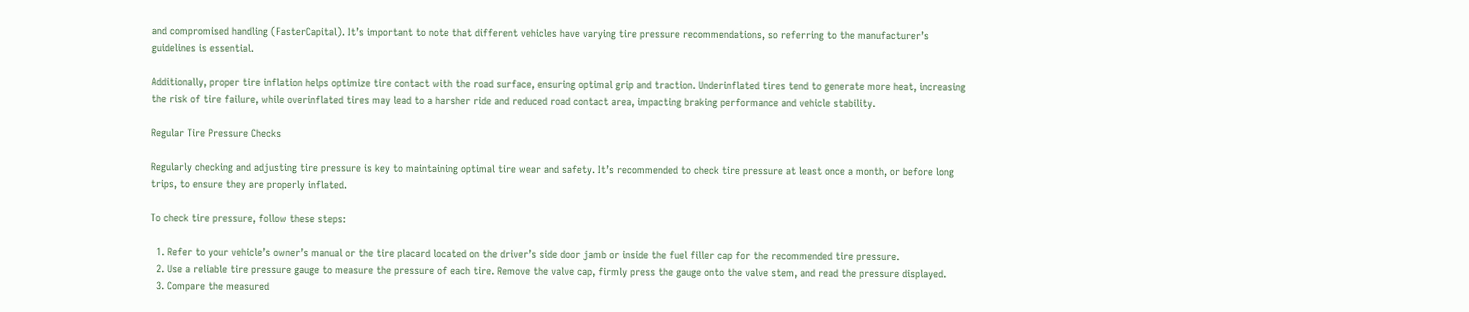and compromised handling (FasterCapital). It’s important to note that different vehicles have varying tire pressure recommendations, so referring to the manufacturer’s guidelines is essential.

Additionally, proper tire inflation helps optimize tire contact with the road surface, ensuring optimal grip and traction. Underinflated tires tend to generate more heat, increasing the risk of tire failure, while overinflated tires may lead to a harsher ride and reduced road contact area, impacting braking performance and vehicle stability.

Regular Tire Pressure Checks

Regularly checking and adjusting tire pressure is key to maintaining optimal tire wear and safety. It’s recommended to check tire pressure at least once a month, or before long trips, to ensure they are properly inflated.

To check tire pressure, follow these steps:

  1. Refer to your vehicle’s owner’s manual or the tire placard located on the driver’s side door jamb or inside the fuel filler cap for the recommended tire pressure.
  2. Use a reliable tire pressure gauge to measure the pressure of each tire. Remove the valve cap, firmly press the gauge onto the valve stem, and read the pressure displayed.
  3. Compare the measured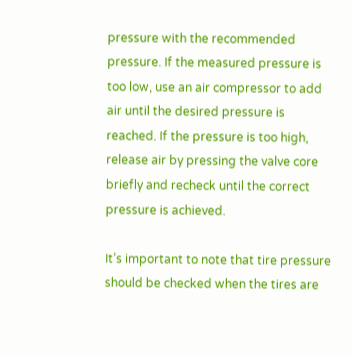pressure with the recommended pressure. If the measured pressure is too low, use an air compressor to add air until the desired pressure is reached. If the pressure is too high, release air by pressing the valve core briefly and recheck until the correct pressure is achieved.

It’s important to note that tire pressure should be checked when the tires are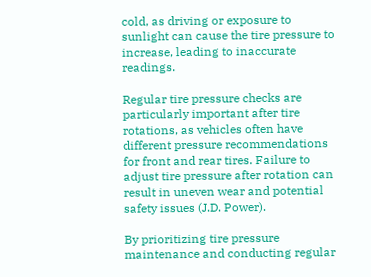cold, as driving or exposure to sunlight can cause the tire pressure to increase, leading to inaccurate readings.

Regular tire pressure checks are particularly important after tire rotations, as vehicles often have different pressure recommendations for front and rear tires. Failure to adjust tire pressure after rotation can result in uneven wear and potential safety issues (J.D. Power).

By prioritizing tire pressure maintenance and conducting regular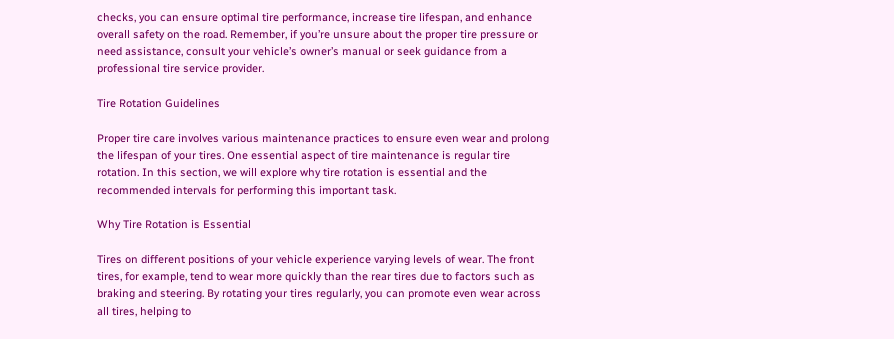checks, you can ensure optimal tire performance, increase tire lifespan, and enhance overall safety on the road. Remember, if you’re unsure about the proper tire pressure or need assistance, consult your vehicle’s owner’s manual or seek guidance from a professional tire service provider.

Tire Rotation Guidelines

Proper tire care involves various maintenance practices to ensure even wear and prolong the lifespan of your tires. One essential aspect of tire maintenance is regular tire rotation. In this section, we will explore why tire rotation is essential and the recommended intervals for performing this important task.

Why Tire Rotation is Essential

Tires on different positions of your vehicle experience varying levels of wear. The front tires, for example, tend to wear more quickly than the rear tires due to factors such as braking and steering. By rotating your tires regularly, you can promote even wear across all tires, helping to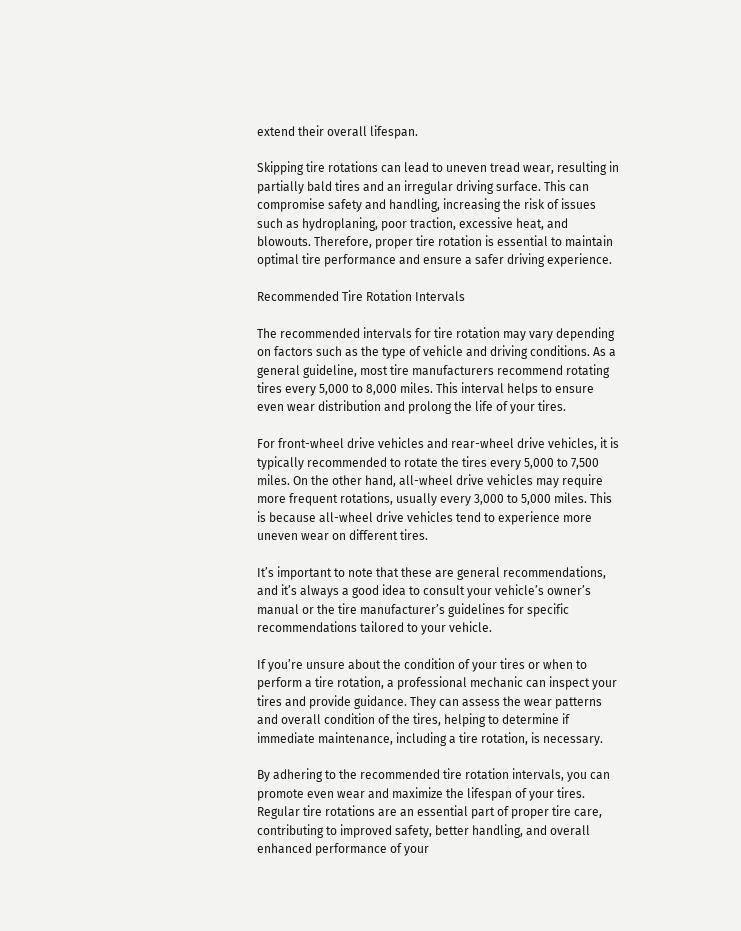extend their overall lifespan.

Skipping tire rotations can lead to uneven tread wear, resulting in partially bald tires and an irregular driving surface. This can compromise safety and handling, increasing the risk of issues such as hydroplaning, poor traction, excessive heat, and blowouts. Therefore, proper tire rotation is essential to maintain optimal tire performance and ensure a safer driving experience.

Recommended Tire Rotation Intervals

The recommended intervals for tire rotation may vary depending on factors such as the type of vehicle and driving conditions. As a general guideline, most tire manufacturers recommend rotating tires every 5,000 to 8,000 miles. This interval helps to ensure even wear distribution and prolong the life of your tires.

For front-wheel drive vehicles and rear-wheel drive vehicles, it is typically recommended to rotate the tires every 5,000 to 7,500 miles. On the other hand, all-wheel drive vehicles may require more frequent rotations, usually every 3,000 to 5,000 miles. This is because all-wheel drive vehicles tend to experience more uneven wear on different tires.

It’s important to note that these are general recommendations, and it’s always a good idea to consult your vehicle’s owner’s manual or the tire manufacturer’s guidelines for specific recommendations tailored to your vehicle.

If you’re unsure about the condition of your tires or when to perform a tire rotation, a professional mechanic can inspect your tires and provide guidance. They can assess the wear patterns and overall condition of the tires, helping to determine if immediate maintenance, including a tire rotation, is necessary.

By adhering to the recommended tire rotation intervals, you can promote even wear and maximize the lifespan of your tires. Regular tire rotations are an essential part of proper tire care, contributing to improved safety, better handling, and overall enhanced performance of your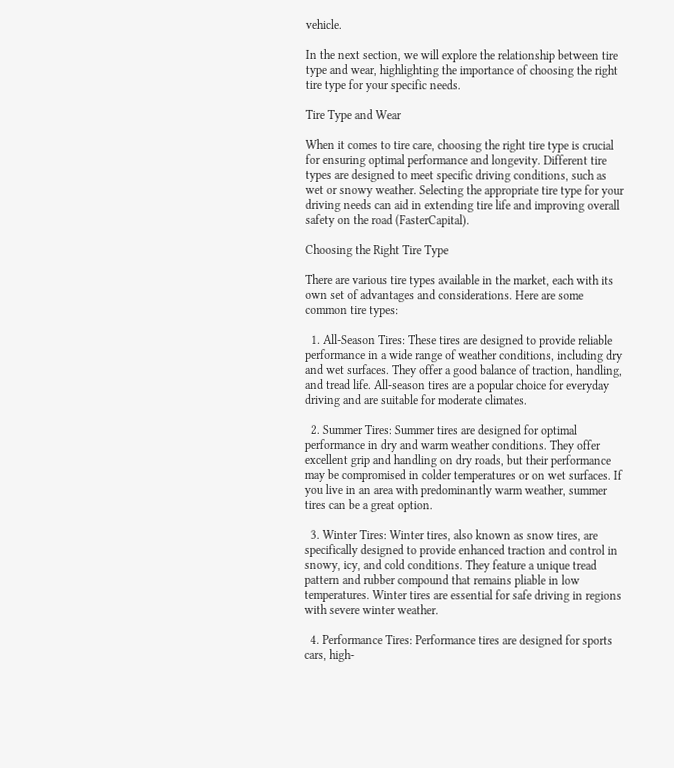vehicle.

In the next section, we will explore the relationship between tire type and wear, highlighting the importance of choosing the right tire type for your specific needs.

Tire Type and Wear

When it comes to tire care, choosing the right tire type is crucial for ensuring optimal performance and longevity. Different tire types are designed to meet specific driving conditions, such as wet or snowy weather. Selecting the appropriate tire type for your driving needs can aid in extending tire life and improving overall safety on the road (FasterCapital).

Choosing the Right Tire Type

There are various tire types available in the market, each with its own set of advantages and considerations. Here are some common tire types:

  1. All-Season Tires: These tires are designed to provide reliable performance in a wide range of weather conditions, including dry and wet surfaces. They offer a good balance of traction, handling, and tread life. All-season tires are a popular choice for everyday driving and are suitable for moderate climates.

  2. Summer Tires: Summer tires are designed for optimal performance in dry and warm weather conditions. They offer excellent grip and handling on dry roads, but their performance may be compromised in colder temperatures or on wet surfaces. If you live in an area with predominantly warm weather, summer tires can be a great option.

  3. Winter Tires: Winter tires, also known as snow tires, are specifically designed to provide enhanced traction and control in snowy, icy, and cold conditions. They feature a unique tread pattern and rubber compound that remains pliable in low temperatures. Winter tires are essential for safe driving in regions with severe winter weather.

  4. Performance Tires: Performance tires are designed for sports cars, high-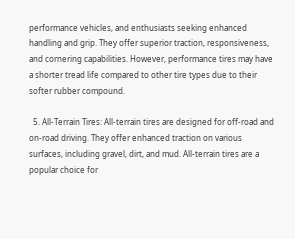performance vehicles, and enthusiasts seeking enhanced handling and grip. They offer superior traction, responsiveness, and cornering capabilities. However, performance tires may have a shorter tread life compared to other tire types due to their softer rubber compound.

  5. All-Terrain Tires: All-terrain tires are designed for off-road and on-road driving. They offer enhanced traction on various surfaces, including gravel, dirt, and mud. All-terrain tires are a popular choice for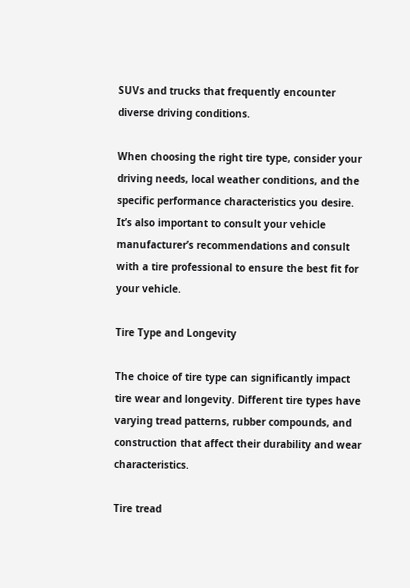SUVs and trucks that frequently encounter diverse driving conditions.

When choosing the right tire type, consider your driving needs, local weather conditions, and the specific performance characteristics you desire. It’s also important to consult your vehicle manufacturer’s recommendations and consult with a tire professional to ensure the best fit for your vehicle.

Tire Type and Longevity

The choice of tire type can significantly impact tire wear and longevity. Different tire types have varying tread patterns, rubber compounds, and construction that affect their durability and wear characteristics.

Tire tread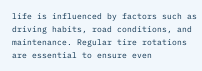life is influenced by factors such as driving habits, road conditions, and maintenance. Regular tire rotations are essential to ensure even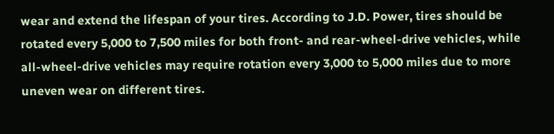wear and extend the lifespan of your tires. According to J.D. Power, tires should be rotated every 5,000 to 7,500 miles for both front- and rear-wheel-drive vehicles, while all-wheel-drive vehicles may require rotation every 3,000 to 5,000 miles due to more uneven wear on different tires.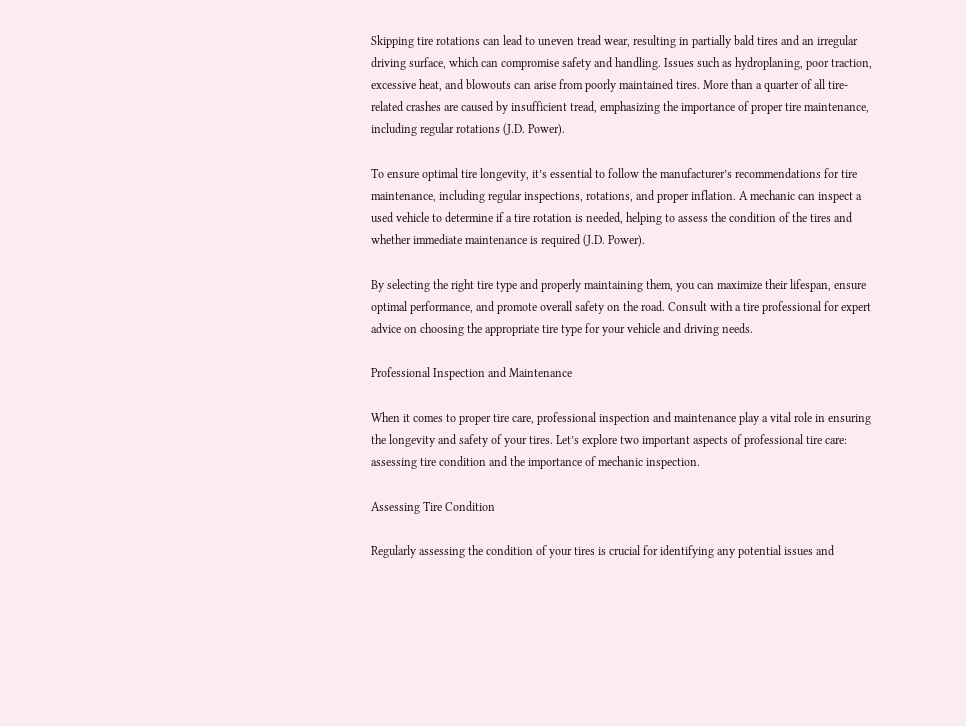Skipping tire rotations can lead to uneven tread wear, resulting in partially bald tires and an irregular driving surface, which can compromise safety and handling. Issues such as hydroplaning, poor traction, excessive heat, and blowouts can arise from poorly maintained tires. More than a quarter of all tire-related crashes are caused by insufficient tread, emphasizing the importance of proper tire maintenance, including regular rotations (J.D. Power).

To ensure optimal tire longevity, it’s essential to follow the manufacturer’s recommendations for tire maintenance, including regular inspections, rotations, and proper inflation. A mechanic can inspect a used vehicle to determine if a tire rotation is needed, helping to assess the condition of the tires and whether immediate maintenance is required (J.D. Power).

By selecting the right tire type and properly maintaining them, you can maximize their lifespan, ensure optimal performance, and promote overall safety on the road. Consult with a tire professional for expert advice on choosing the appropriate tire type for your vehicle and driving needs.

Professional Inspection and Maintenance

When it comes to proper tire care, professional inspection and maintenance play a vital role in ensuring the longevity and safety of your tires. Let’s explore two important aspects of professional tire care: assessing tire condition and the importance of mechanic inspection.

Assessing Tire Condition

Regularly assessing the condition of your tires is crucial for identifying any potential issues and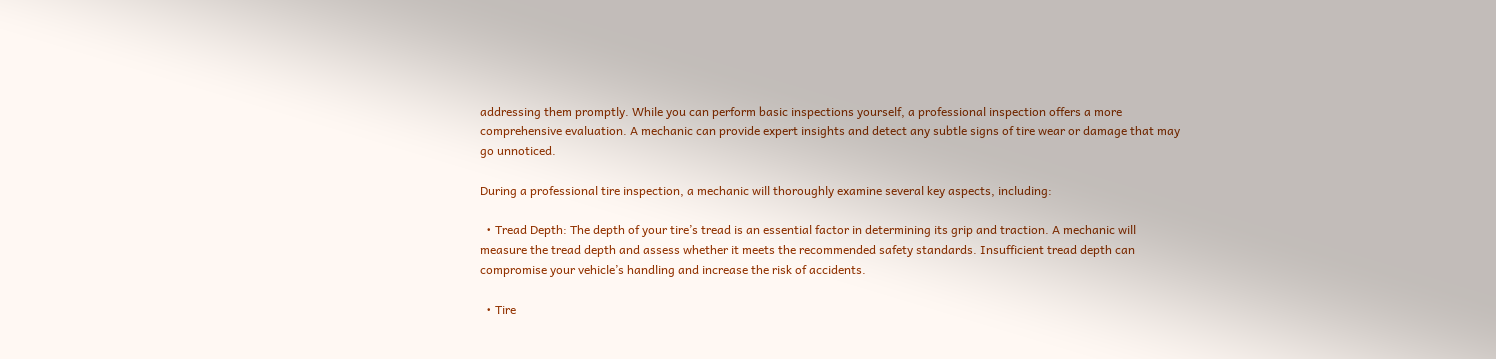addressing them promptly. While you can perform basic inspections yourself, a professional inspection offers a more comprehensive evaluation. A mechanic can provide expert insights and detect any subtle signs of tire wear or damage that may go unnoticed.

During a professional tire inspection, a mechanic will thoroughly examine several key aspects, including:

  • Tread Depth: The depth of your tire’s tread is an essential factor in determining its grip and traction. A mechanic will measure the tread depth and assess whether it meets the recommended safety standards. Insufficient tread depth can compromise your vehicle’s handling and increase the risk of accidents.

  • Tire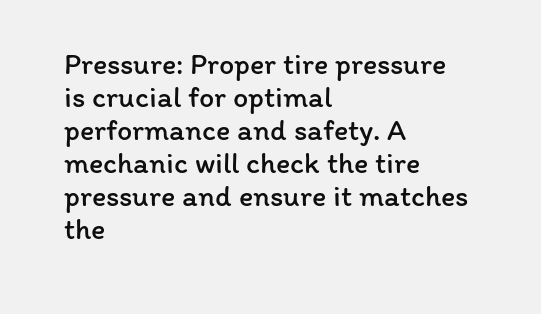Pressure: Proper tire pressure is crucial for optimal performance and safety. A mechanic will check the tire pressure and ensure it matches the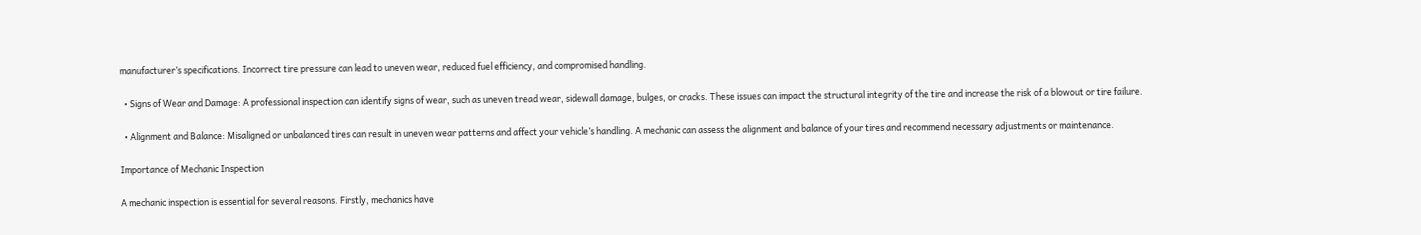manufacturer’s specifications. Incorrect tire pressure can lead to uneven wear, reduced fuel efficiency, and compromised handling.

  • Signs of Wear and Damage: A professional inspection can identify signs of wear, such as uneven tread wear, sidewall damage, bulges, or cracks. These issues can impact the structural integrity of the tire and increase the risk of a blowout or tire failure.

  • Alignment and Balance: Misaligned or unbalanced tires can result in uneven wear patterns and affect your vehicle’s handling. A mechanic can assess the alignment and balance of your tires and recommend necessary adjustments or maintenance.

Importance of Mechanic Inspection

A mechanic inspection is essential for several reasons. Firstly, mechanics have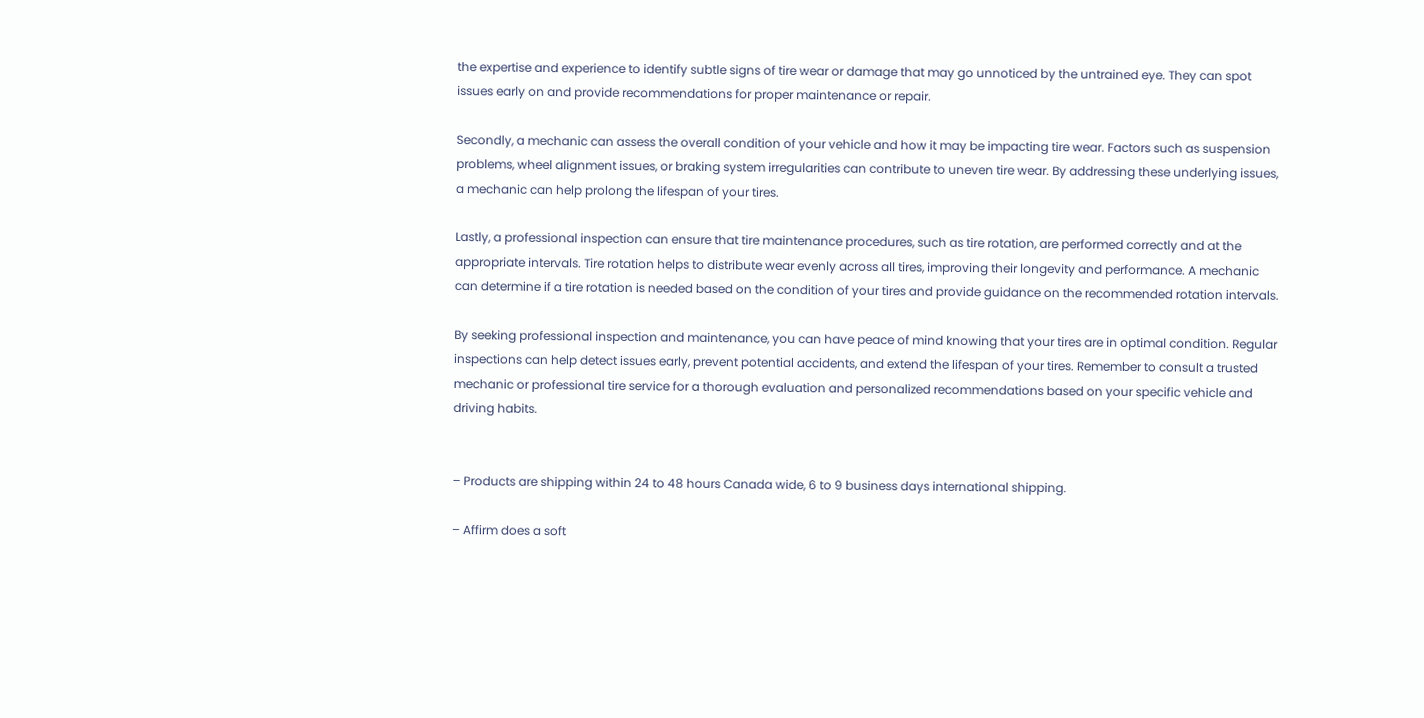the expertise and experience to identify subtle signs of tire wear or damage that may go unnoticed by the untrained eye. They can spot issues early on and provide recommendations for proper maintenance or repair.

Secondly, a mechanic can assess the overall condition of your vehicle and how it may be impacting tire wear. Factors such as suspension problems, wheel alignment issues, or braking system irregularities can contribute to uneven tire wear. By addressing these underlying issues, a mechanic can help prolong the lifespan of your tires.

Lastly, a professional inspection can ensure that tire maintenance procedures, such as tire rotation, are performed correctly and at the appropriate intervals. Tire rotation helps to distribute wear evenly across all tires, improving their longevity and performance. A mechanic can determine if a tire rotation is needed based on the condition of your tires and provide guidance on the recommended rotation intervals.

By seeking professional inspection and maintenance, you can have peace of mind knowing that your tires are in optimal condition. Regular inspections can help detect issues early, prevent potential accidents, and extend the lifespan of your tires. Remember to consult a trusted mechanic or professional tire service for a thorough evaluation and personalized recommendations based on your specific vehicle and driving habits.


– Products are shipping within 24 to 48 hours Canada wide, 6 to 9 business days international shipping.

– Affirm does a soft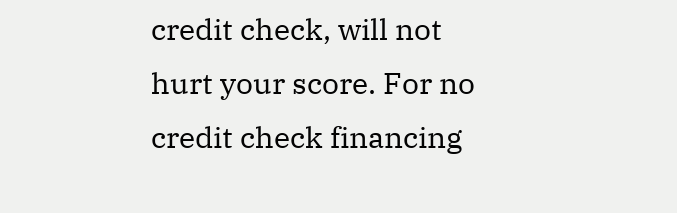credit check, will not hurt your score. For no credit check financing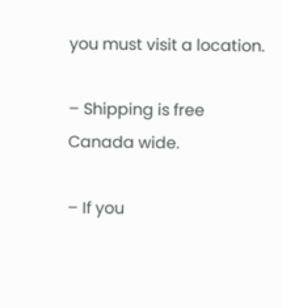you must visit a location.

– Shipping is free Canada wide.

– If you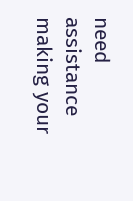need assistance making your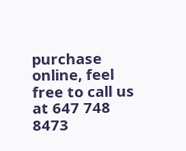purchase online, feel free to call us at 647 748 8473